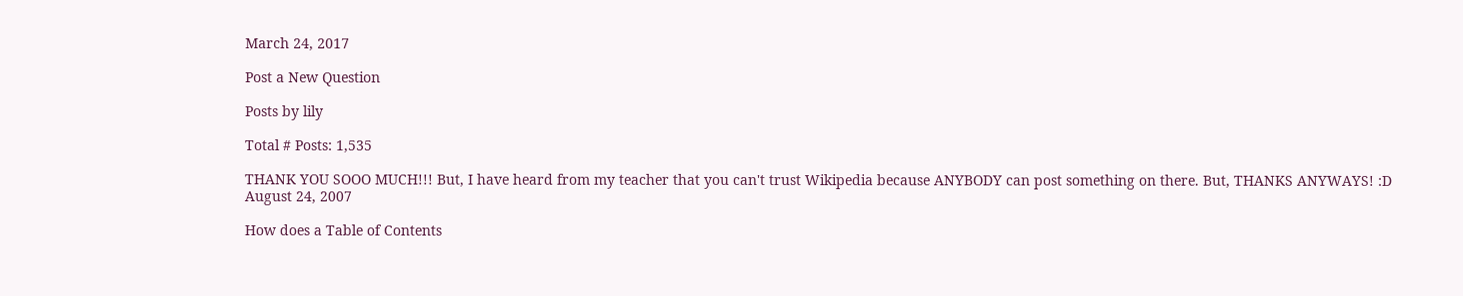March 24, 2017

Post a New Question

Posts by lily

Total # Posts: 1,535

THANK YOU SOOO MUCH!!! But, I have heard from my teacher that you can't trust Wikipedia because ANYBODY can post something on there. But, THANKS ANYWAYS! :D
August 24, 2007

How does a Table of Contents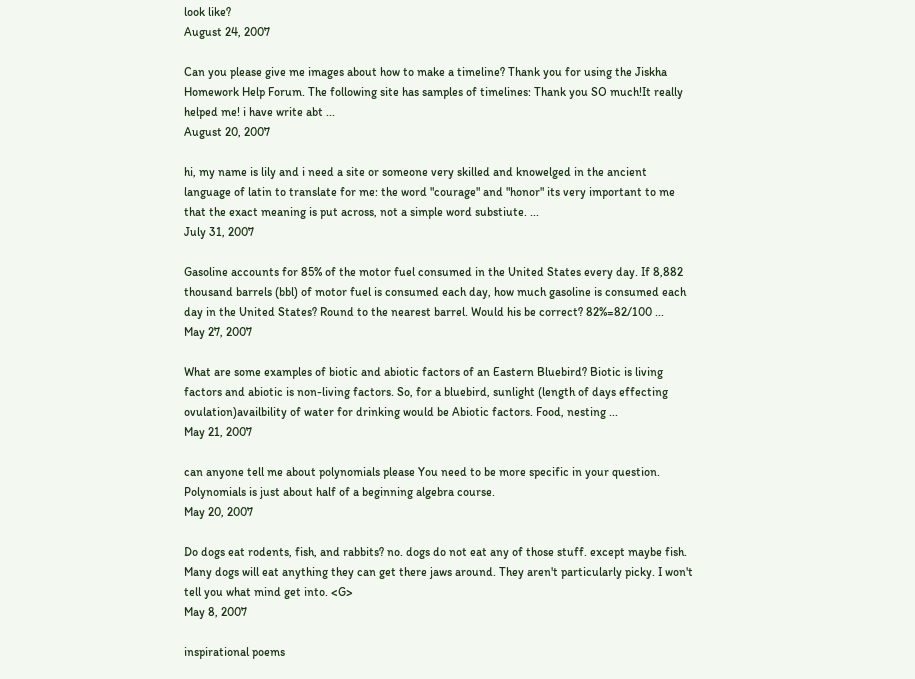look like?
August 24, 2007

Can you please give me images about how to make a timeline? Thank you for using the Jiskha Homework Help Forum. The following site has samples of timelines: Thank you SO much!It really helped me! i have write abt ...
August 20, 2007

hi, my name is lily and i need a site or someone very skilled and knowelged in the ancient language of latin to translate for me: the word "courage" and "honor" its very important to me that the exact meaning is put across, not a simple word substiute. ...
July 31, 2007

Gasoline accounts for 85% of the motor fuel consumed in the United States every day. If 8,882 thousand barrels (bbl) of motor fuel is consumed each day, how much gasoline is consumed each day in the United States? Round to the nearest barrel. Would his be correct? 82%=82/100 ...
May 27, 2007

What are some examples of biotic and abiotic factors of an Eastern Bluebird? Biotic is living factors and abiotic is non-living factors. So, for a bluebird, sunlight (length of days effecting ovulation)availbility of water for drinking would be Abiotic factors. Food, nesting ...
May 21, 2007

can anyone tell me about polynomials please You need to be more specific in your question. Polynomials is just about half of a beginning algebra course.
May 20, 2007

Do dogs eat rodents, fish, and rabbits? no. dogs do not eat any of those stuff. except maybe fish. Many dogs will eat anything they can get there jaws around. They aren't particularly picky. I won't tell you what mind get into. <G>
May 8, 2007

inspirational poems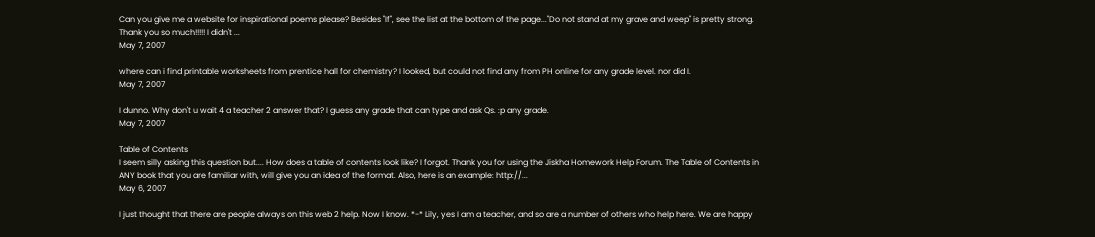Can you give me a website for inspirational poems please? Besides "If", see the list at the bottom of the page..."Do not stand at my grave and weep" is pretty strong. Thank you so much!!!!! I didn't ...
May 7, 2007

where can i find printable worksheets from prentice hall for chemistry? I looked, but could not find any from PH online for any grade level. nor did I.
May 7, 2007

I dunno. Why don't u wait 4 a teacher 2 answer that? I guess any grade that can type and ask Qs. :p any grade.
May 7, 2007

Table of Contents
I seem silly asking this question but.... How does a table of contents look like? I forgot. Thank you for using the Jiskha Homework Help Forum. The Table of Contents in ANY book that you are familiar with, will give you an idea of the format. Also, here is an example: http://...
May 6, 2007

I just thought that there are people always on this web 2 help. Now I know. *-* Lily, yes I am a teacher, and so are a number of others who help here. We are happy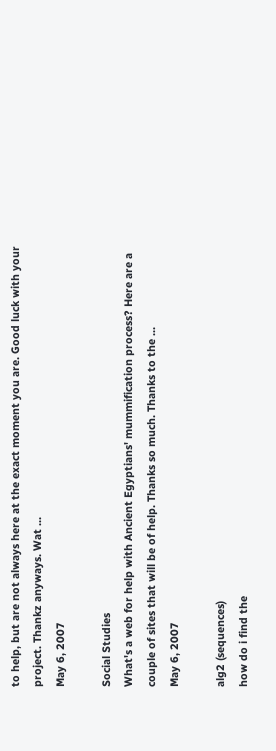to help, but are not always here at the exact moment you are. Good luck with your project. Thankz anyways. Wat ...
May 6, 2007

Social Studies
What's a web for help with Ancient Egyptians' mummification process? Here are a couple of sites that will be of help. Thanks so much. Thanks to the ...
May 6, 2007

alg2 (sequences)
how do i find the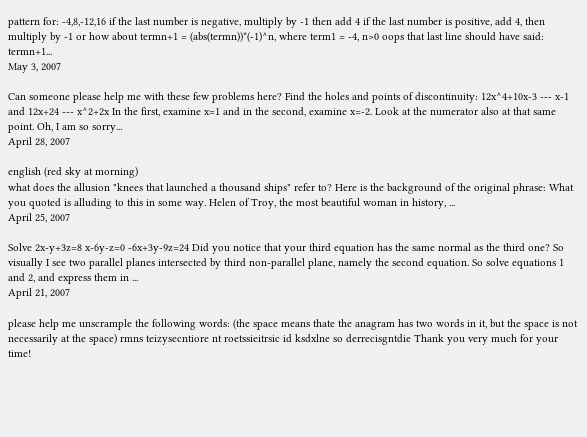pattern for: -4,8,-12,16 if the last number is negative, multiply by -1 then add 4 if the last number is positive, add 4, then multiply by -1 or how about termn+1 = (abs(termn))*(-1)^n, where term1 = -4, n>0 oops that last line should have said: termn+1...
May 3, 2007

Can someone please help me with these few problems here? Find the holes and points of discontinuity: 12x^4+10x-3 --- x-1 and 12x+24 --- x^2+2x In the first, examine x=1 and in the second, examine x=-2. Look at the numerator also at that same point. Oh, I am so sorry...
April 28, 2007

english (red sky at morning)
what does the allusion "knees that launched a thousand ships" refer to? Here is the background of the original phrase: What you quoted is alluding to this in some way. Helen of Troy, the most beautiful woman in history, ...
April 25, 2007

Solve 2x-y+3z=8 x-6y-z=0 -6x+3y-9z=24 Did you notice that your third equation has the same normal as the third one? So visually I see two parallel planes intersected by third non-parallel plane, namely the second equation. So solve equations 1 and 2, and express them in ...
April 21, 2007

please help me unscrample the following words: (the space means thate the anagram has two words in it, but the space is not necessarily at the space) rmns teizysecntiore nt roetssieitrsic id ksdxlne so derrecisgntdie Thank you very much for your time!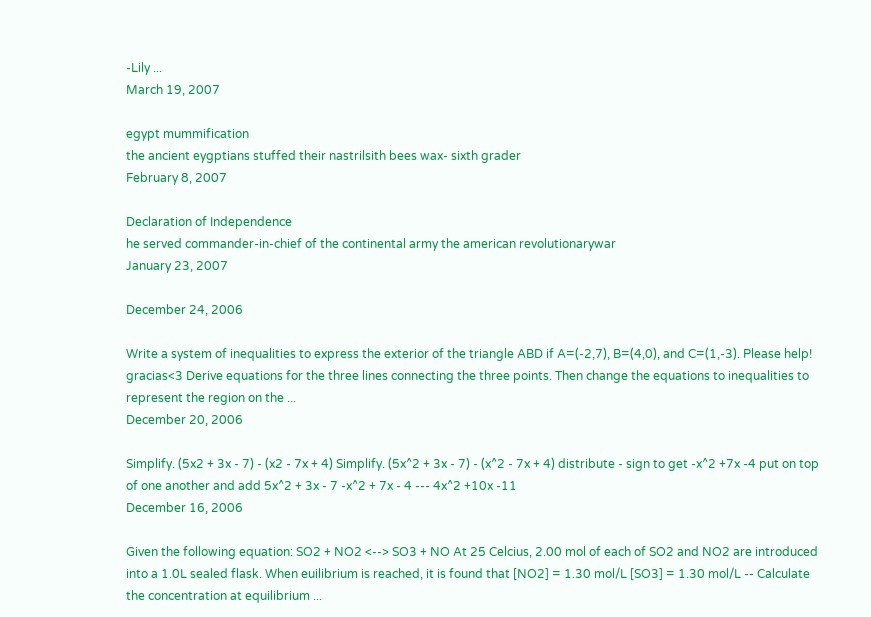-Lily ...
March 19, 2007

egypt mummification
the ancient eygptians stuffed their nastrilsith bees wax- sixth grader
February 8, 2007

Declaration of Independence
he served commander-in-chief of the continental army the american revolutionarywar
January 23, 2007

December 24, 2006

Write a system of inequalities to express the exterior of the triangle ABD if A=(-2,7), B=(4,0), and C=(1,-3). Please help! gracias<3 Derive equations for the three lines connecting the three points. Then change the equations to inequalities to represent the region on the ...
December 20, 2006

Simplify. (5x2 + 3x - 7) - (x2 - 7x + 4) Simplify. (5x^2 + 3x - 7) - (x^2 - 7x + 4) distribute - sign to get -x^2 +7x -4 put on top of one another and add 5x^2 + 3x - 7 -x^2 + 7x - 4 --- 4x^2 +10x -11
December 16, 2006

Given the following equation: SO2 + NO2 <--> SO3 + NO At 25 Celcius, 2.00 mol of each of SO2 and NO2 are introduced into a 1.0L sealed flask. When euilibrium is reached, it is found that [NO2] = 1.30 mol/L [SO3] = 1.30 mol/L -- Calculate the concentration at equilibrium ...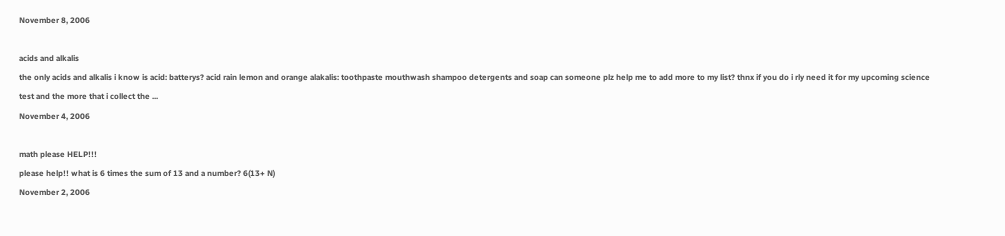November 8, 2006

acids and alkalis
the only acids and alkalis i know is acid: batterys? acid rain lemon and orange alakalis: toothpaste mouthwash shampoo detergents and soap can someone plz help me to add more to my list? thnx if you do i rly need it for my upcoming science test and the more that i collect the ...
November 4, 2006

math please HELP!!!
please help!! what is 6 times the sum of 13 and a number? 6(13+ N)
November 2, 2006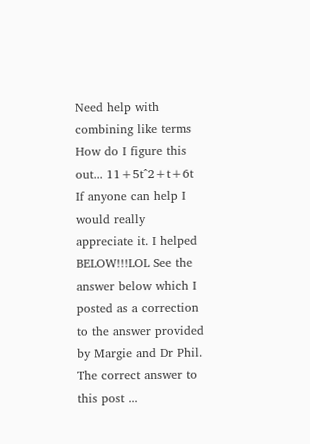Need help with combining like terms How do I figure this out... 11+5t^2+t+6t If anyone can help I would really appreciate it. I helped BELOW!!!LOL See the answer below which I posted as a correction to the answer provided by Margie and Dr Phil. The correct answer to this post ...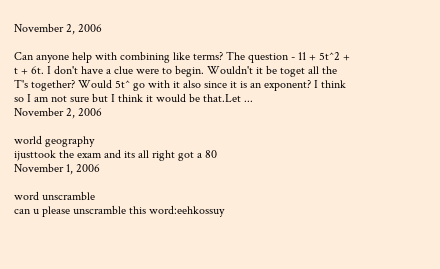November 2, 2006

Can anyone help with combining like terms? The question - 11 + 5t^2 + t + 6t. I don't have a clue were to begin. Wouldn't it be toget all the T's together? Would 5t^ go with it also since it is an exponent? I think so I am not sure but I think it would be that.Let ...
November 2, 2006

world geography
ijusttook the exam and its all right got a 80
November 1, 2006

word unscramble
can u please unscramble this word:eehkossuy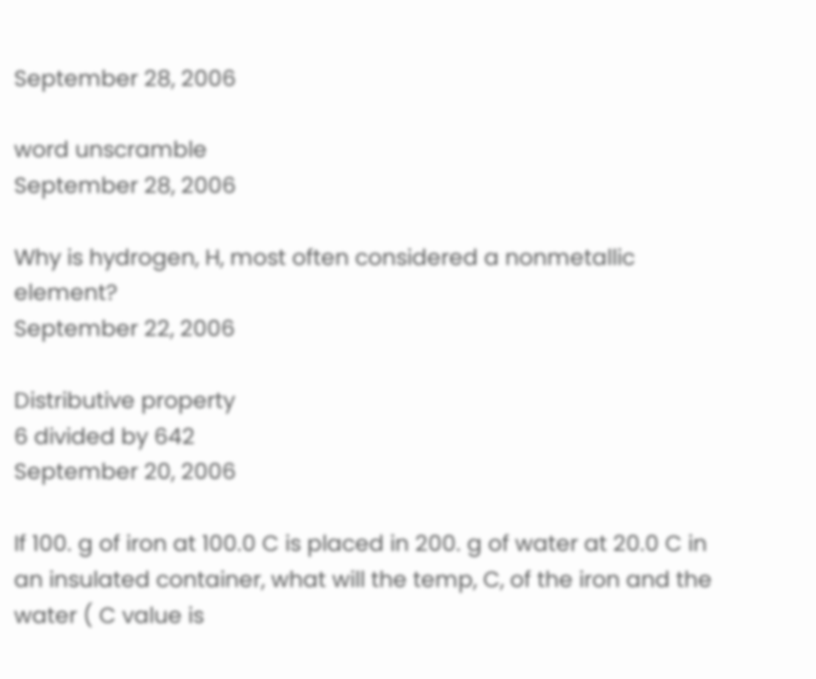September 28, 2006

word unscramble
September 28, 2006

Why is hydrogen, H, most often considered a nonmetallic element?
September 22, 2006

Distributive property
6 divided by 642
September 20, 2006

If 100. g of iron at 100.0 C is placed in 200. g of water at 20.0 C in an insulated container, what will the temp, C, of the iron and the water ( C value is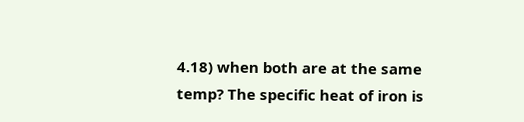4.18) when both are at the same temp? The specific heat of iron is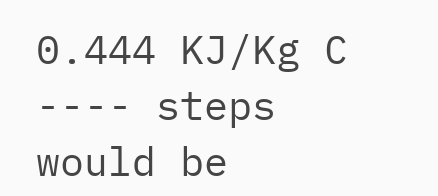0.444 KJ/Kg C ---- steps would be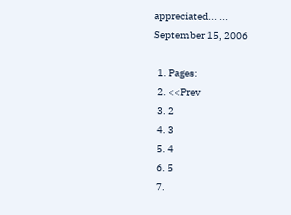appreciated... ...
September 15, 2006

  1. Pages:
  2. <<Prev
  3. 2
  4. 3
  5. 4
  6. 5
  7.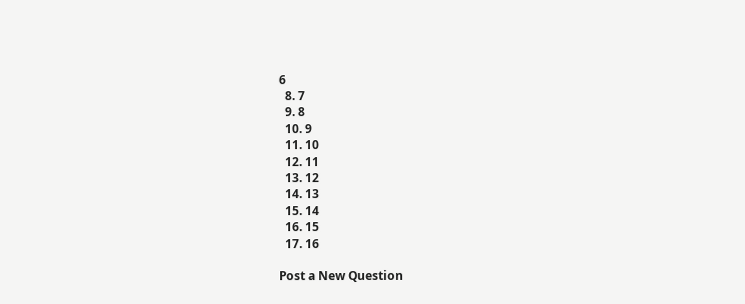6
  8. 7
  9. 8
  10. 9
  11. 10
  12. 11
  13. 12
  14. 13
  15. 14
  16. 15
  17. 16

Post a New Question